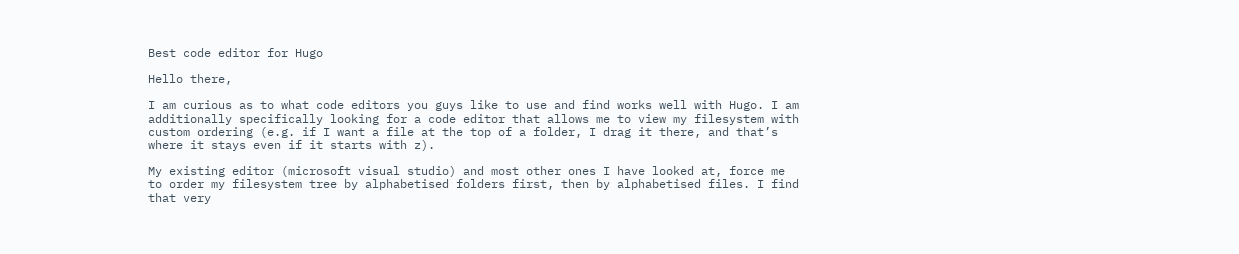Best code editor for Hugo

Hello there,

I am curious as to what code editors you guys like to use and find works well with Hugo. I am additionally specifically looking for a code editor that allows me to view my filesystem with custom ordering (e.g. if I want a file at the top of a folder, I drag it there, and that’s where it stays even if it starts with z).

My existing editor (microsoft visual studio) and most other ones I have looked at, force me to order my filesystem tree by alphabetised folders first, then by alphabetised files. I find that very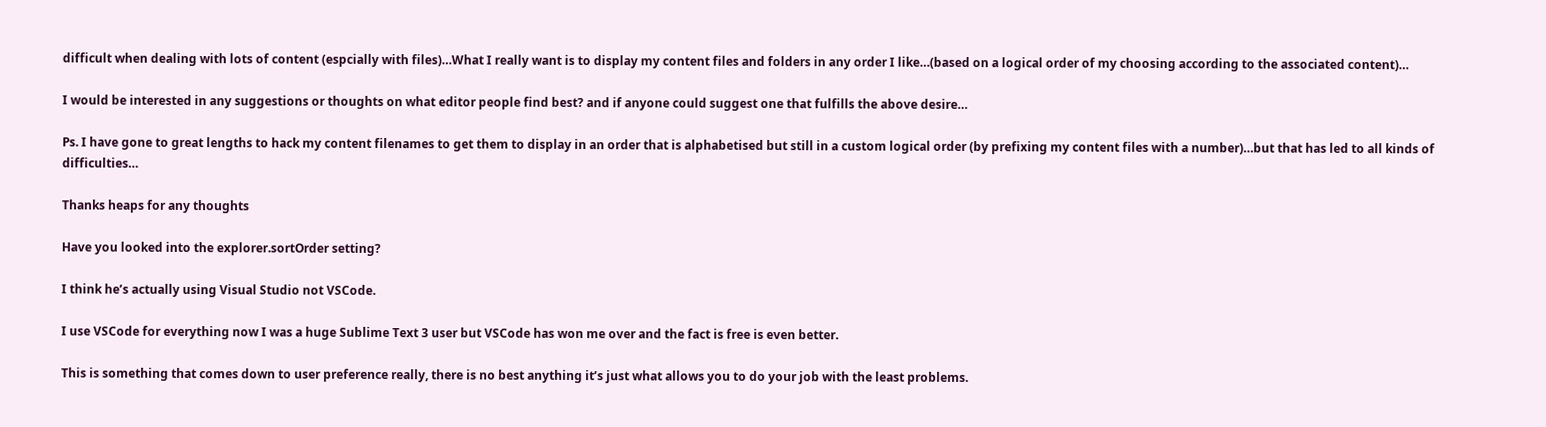difficult when dealing with lots of content (espcially with files)…What I really want is to display my content files and folders in any order I like…(based on a logical order of my choosing according to the associated content)…

I would be interested in any suggestions or thoughts on what editor people find best? and if anyone could suggest one that fulfills the above desire…

Ps. I have gone to great lengths to hack my content filenames to get them to display in an order that is alphabetised but still in a custom logical order (by prefixing my content files with a number)…but that has led to all kinds of difficulties…

Thanks heaps for any thoughts

Have you looked into the explorer.sortOrder setting?

I think he’s actually using Visual Studio not VSCode.

I use VSCode for everything now I was a huge Sublime Text 3 user but VSCode has won me over and the fact is free is even better.

This is something that comes down to user preference really, there is no best anything it’s just what allows you to do your job with the least problems.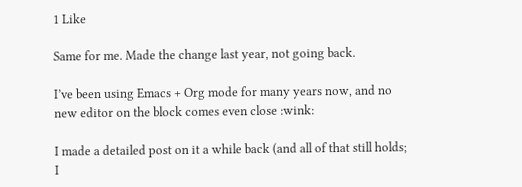1 Like

Same for me. Made the change last year, not going back.

I’ve been using Emacs + Org mode for many years now, and no new editor on the block comes even close :wink:

I made a detailed post on it a while back (and all of that still holds; I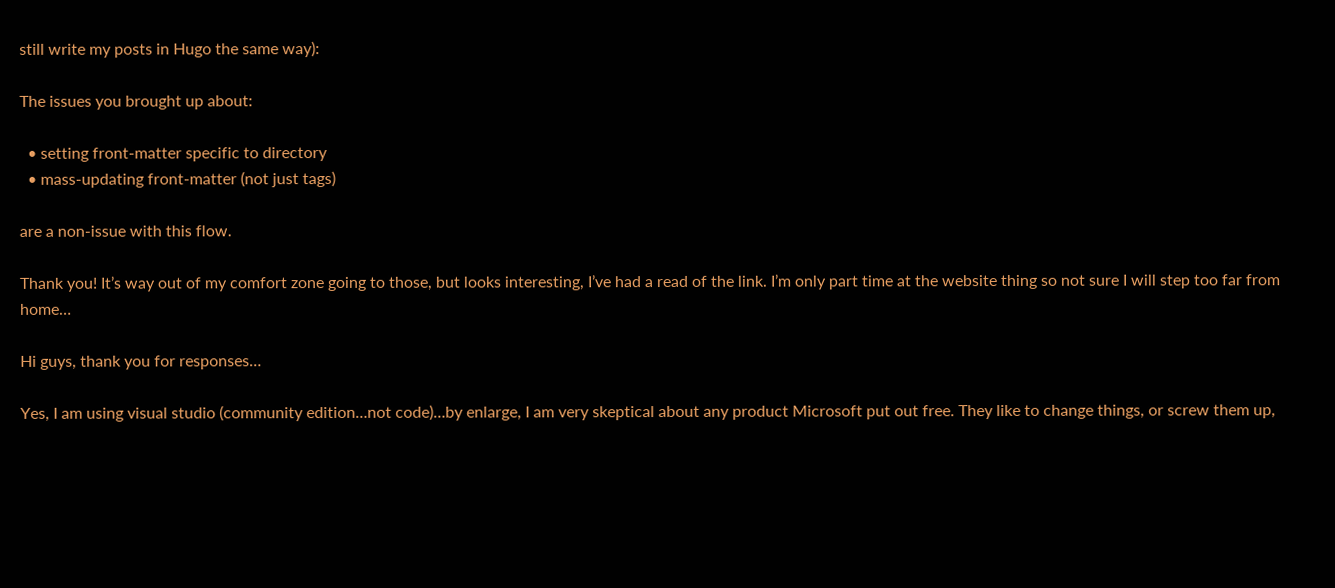still write my posts in Hugo the same way):

The issues you brought up about:

  • setting front-matter specific to directory
  • mass-updating front-matter (not just tags)

are a non-issue with this flow.

Thank you! It’s way out of my comfort zone going to those, but looks interesting, I’ve had a read of the link. I’m only part time at the website thing so not sure I will step too far from home…

Hi guys, thank you for responses…

Yes, I am using visual studio (community edition…not code)…by enlarge, I am very skeptical about any product Microsoft put out free. They like to change things, or screw them up,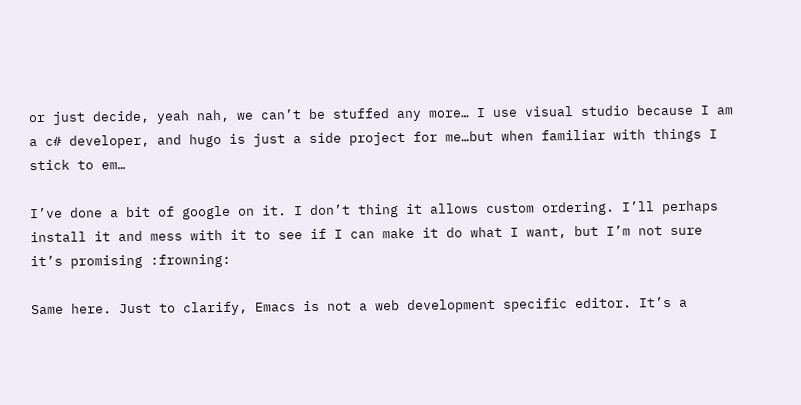or just decide, yeah nah, we can’t be stuffed any more… I use visual studio because I am a c# developer, and hugo is just a side project for me…but when familiar with things I stick to em…

I’ve done a bit of google on it. I don’t thing it allows custom ordering. I’ll perhaps install it and mess with it to see if I can make it do what I want, but I’m not sure it’s promising :frowning:

Same here. Just to clarify, Emacs is not a web development specific editor. It’s a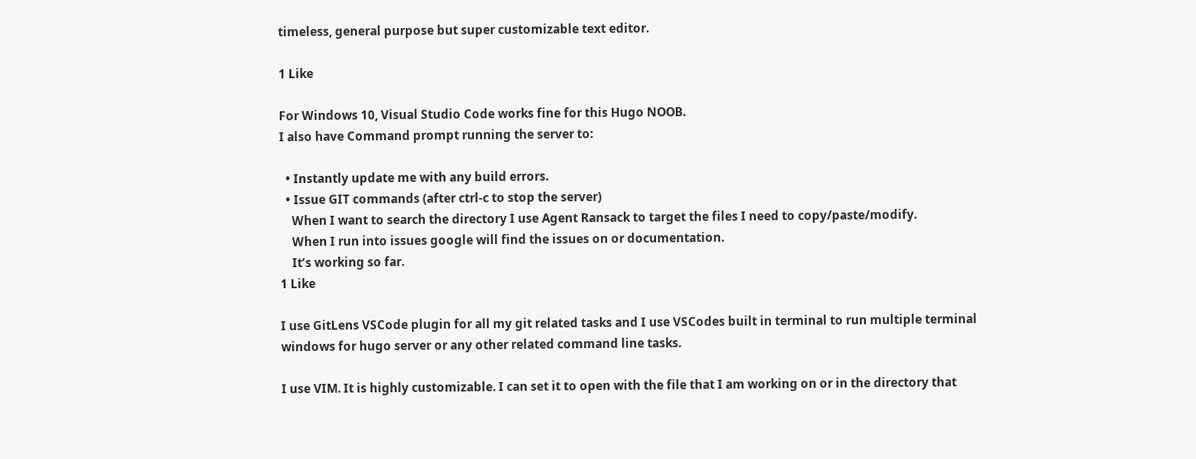timeless, general purpose but super customizable text editor.

1 Like

For Windows 10, Visual Studio Code works fine for this Hugo NOOB.
I also have Command prompt running the server to:

  • Instantly update me with any build errors.
  • Issue GIT commands (after ctrl-c to stop the server)
    When I want to search the directory I use Agent Ransack to target the files I need to copy/paste/modify.
    When I run into issues google will find the issues on or documentation.
    It’s working so far.
1 Like

I use GitLens VSCode plugin for all my git related tasks and I use VSCodes built in terminal to run multiple terminal windows for hugo server or any other related command line tasks.

I use VIM. It is highly customizable. I can set it to open with the file that I am working on or in the directory that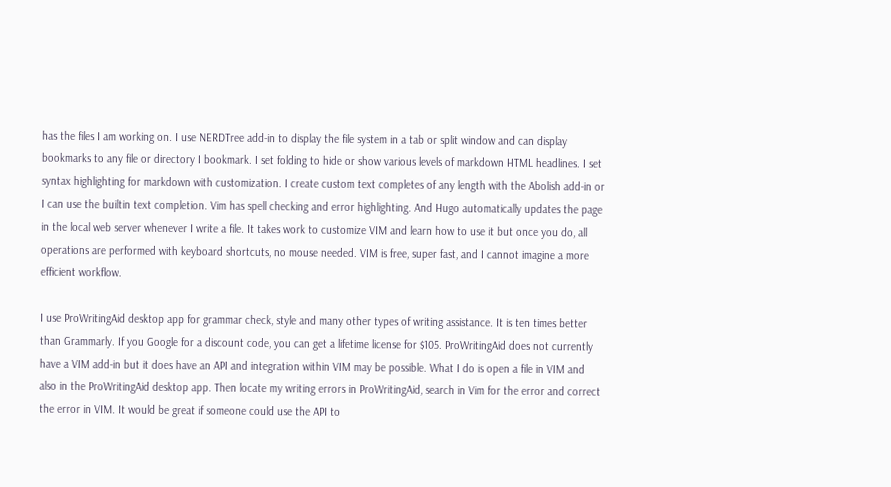has the files I am working on. I use NERDTree add-in to display the file system in a tab or split window and can display bookmarks to any file or directory I bookmark. I set folding to hide or show various levels of markdown HTML headlines. I set syntax highlighting for markdown with customization. I create custom text completes of any length with the Abolish add-in or I can use the builtin text completion. Vim has spell checking and error highlighting. And Hugo automatically updates the page in the local web server whenever I write a file. It takes work to customize VIM and learn how to use it but once you do, all operations are performed with keyboard shortcuts, no mouse needed. VIM is free, super fast, and I cannot imagine a more efficient workflow.

I use ProWritingAid desktop app for grammar check, style and many other types of writing assistance. It is ten times better than Grammarly. If you Google for a discount code, you can get a lifetime license for $105. ProWritingAid does not currently have a VIM add-in but it does have an API and integration within VIM may be possible. What I do is open a file in VIM and also in the ProWritingAid desktop app. Then locate my writing errors in ProWritingAid, search in Vim for the error and correct the error in VIM. It would be great if someone could use the API to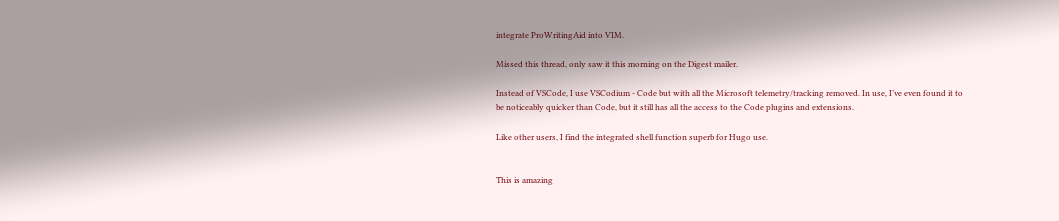integrate ProWritingAid into VIM.

Missed this thread, only saw it this morning on the Digest mailer.

Instead of VSCode, I use VSCodium - Code but with all the Microsoft telemetry/tracking removed. In use, I’ve even found it to be noticeably quicker than Code, but it still has all the access to the Code plugins and extensions.

Like other users, I find the integrated shell function superb for Hugo use.


This is amazing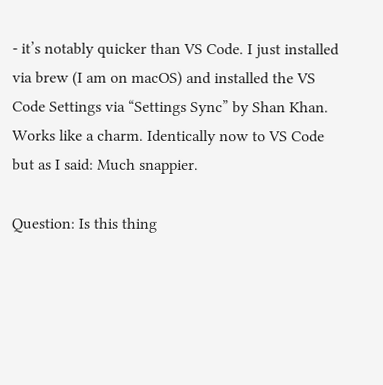- it’s notably quicker than VS Code. I just installed via brew (I am on macOS) and installed the VS Code Settings via “Settings Sync” by Shan Khan. Works like a charm. Identically now to VS Code but as I said: Much snappier.

Question: Is this thing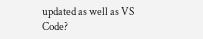updated as well as VS Code?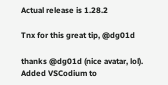Actual release is 1.28.2

Tnx for this great tip, @dg01d

thanks @dg01d (nice avatar, lol). Added VSCodium to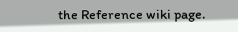the Reference wiki page.